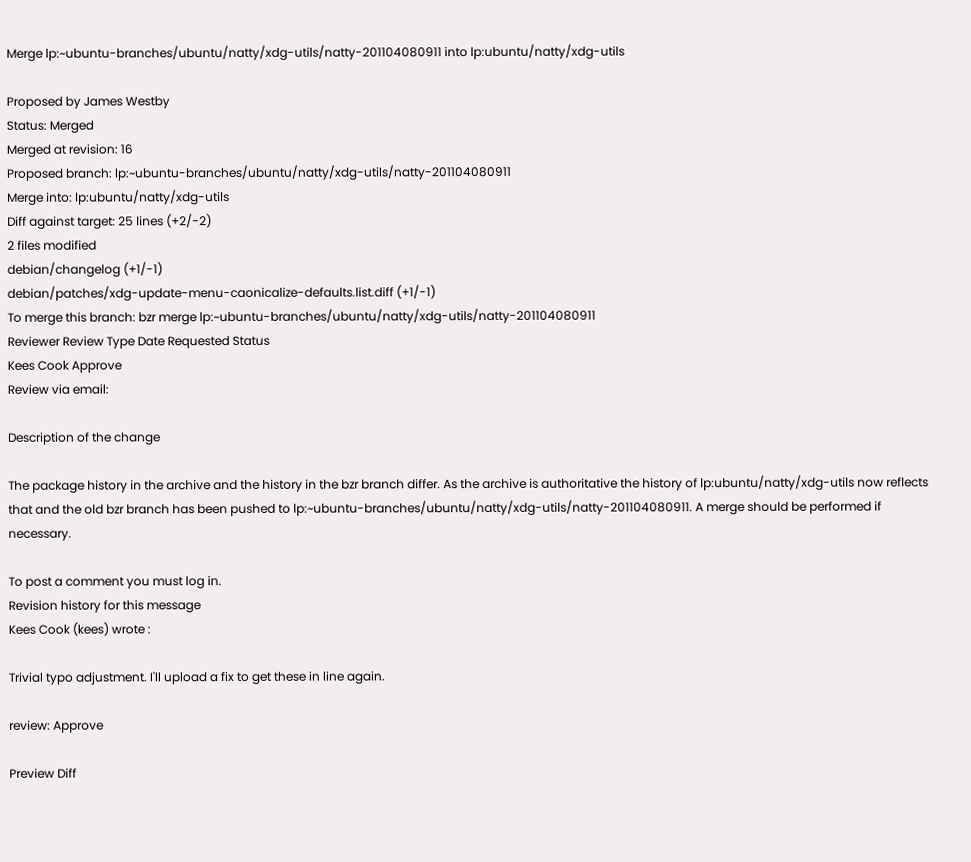Merge lp:~ubuntu-branches/ubuntu/natty/xdg-utils/natty-201104080911 into lp:ubuntu/natty/xdg-utils

Proposed by James Westby
Status: Merged
Merged at revision: 16
Proposed branch: lp:~ubuntu-branches/ubuntu/natty/xdg-utils/natty-201104080911
Merge into: lp:ubuntu/natty/xdg-utils
Diff against target: 25 lines (+2/-2)
2 files modified
debian/changelog (+1/-1)
debian/patches/xdg-update-menu-caonicalize-defaults.list.diff (+1/-1)
To merge this branch: bzr merge lp:~ubuntu-branches/ubuntu/natty/xdg-utils/natty-201104080911
Reviewer Review Type Date Requested Status
Kees Cook Approve
Review via email:

Description of the change

The package history in the archive and the history in the bzr branch differ. As the archive is authoritative the history of lp:ubuntu/natty/xdg-utils now reflects that and the old bzr branch has been pushed to lp:~ubuntu-branches/ubuntu/natty/xdg-utils/natty-201104080911. A merge should be performed if necessary.

To post a comment you must log in.
Revision history for this message
Kees Cook (kees) wrote :

Trivial typo adjustment. I'll upload a fix to get these in line again.

review: Approve

Preview Diff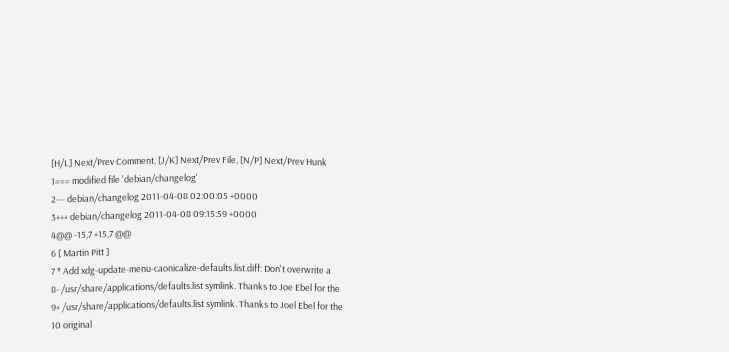[H/L] Next/Prev Comment, [J/K] Next/Prev File, [N/P] Next/Prev Hunk
1=== modified file 'debian/changelog'
2--- debian/changelog 2011-04-08 02:00:05 +0000
3+++ debian/changelog 2011-04-08 09:15:59 +0000
4@@ -15,7 +15,7 @@
6 [ Martin Pitt ]
7 * Add xdg-update-menu-caonicalize-defaults.list.diff: Don't overwrite a
8- /usr/share/applications/defaults.list symlink. Thanks to Joe Ebel for the
9+ /usr/share/applications/defaults.list symlink. Thanks to Joel Ebel for the
10 original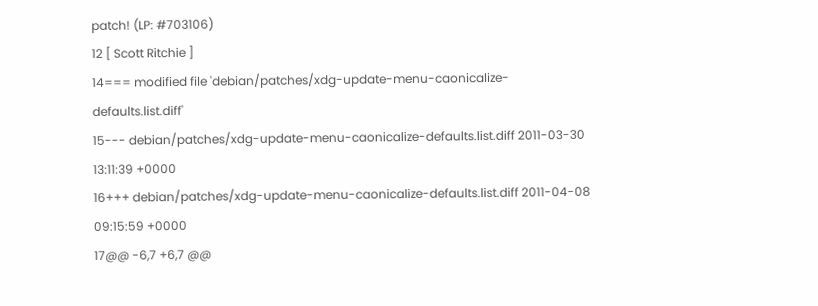patch! (LP: #703106)
12 [ Scott Ritchie ]
14=== modified file 'debian/patches/xdg-update-menu-caonicalize-defaults.list.diff'
15--- debian/patches/xdg-update-menu-caonicalize-defaults.list.diff 2011-03-30 13:11:39 +0000
16+++ debian/patches/xdg-update-menu-caonicalize-defaults.list.diff 2011-04-08 09:15:59 +0000
17@@ -6,7 +6,7 @@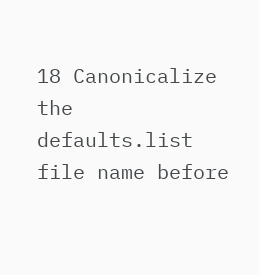18 Canonicalize the defaults.list file name before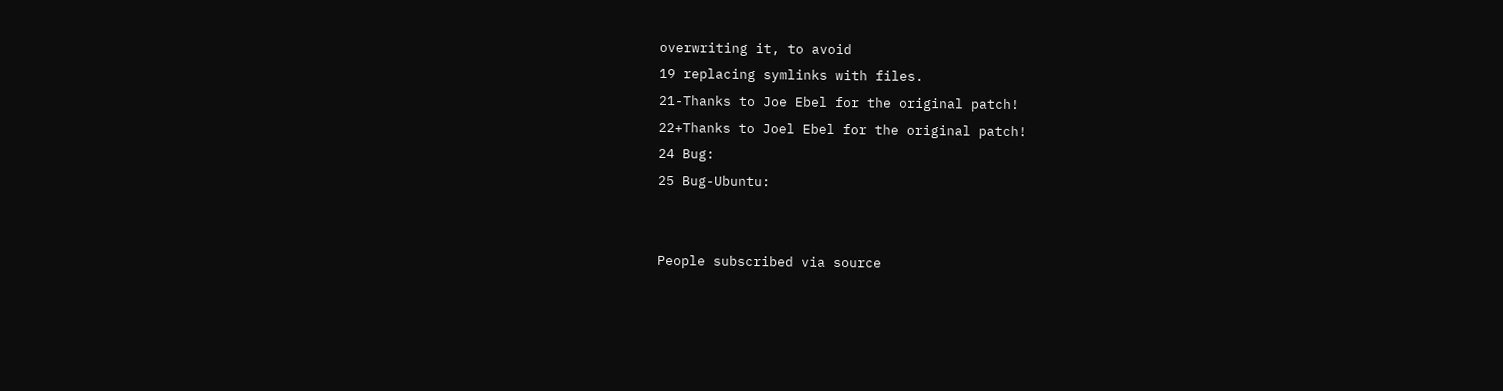overwriting it, to avoid
19 replacing symlinks with files.
21-Thanks to Joe Ebel for the original patch!
22+Thanks to Joel Ebel for the original patch!
24 Bug:
25 Bug-Ubuntu:


People subscribed via source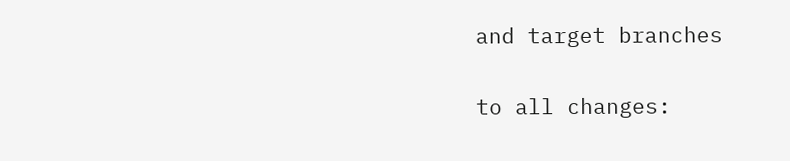and target branches

to all changes: